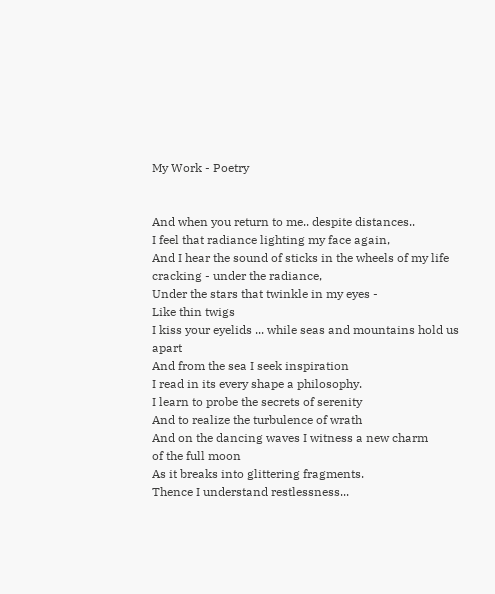My Work - Poetry


And when you return to me.. despite distances..
I feel that radiance lighting my face again,
And I hear the sound of sticks in the wheels of my life cracking - under the radiance,
Under the stars that twinkle in my eyes -
Like thin twigs
I kiss your eyelids ... while seas and mountains hold us apart
And from the sea I seek inspiration
I read in its every shape a philosophy.
I learn to probe the secrets of serenity
And to realize the turbulence of wrath
And on the dancing waves I witness a new charm
of the full moon
As it breaks into glittering fragments.
Thence I understand restlessness...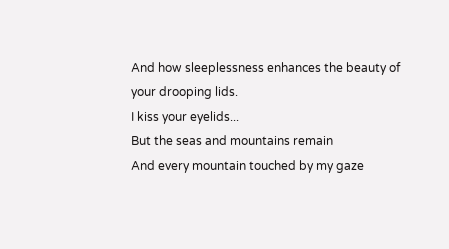And how sleeplessness enhances the beauty of
your drooping lids.
I kiss your eyelids...
But the seas and mountains remain
And every mountain touched by my gaze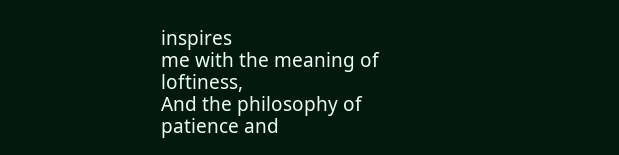inspires
me with the meaning of loftiness,
And the philosophy of patience and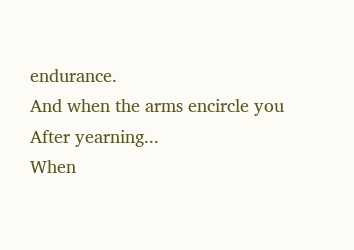endurance.
And when the arms encircle you
After yearning...
When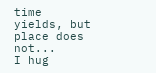time yields, but place does not...
I hug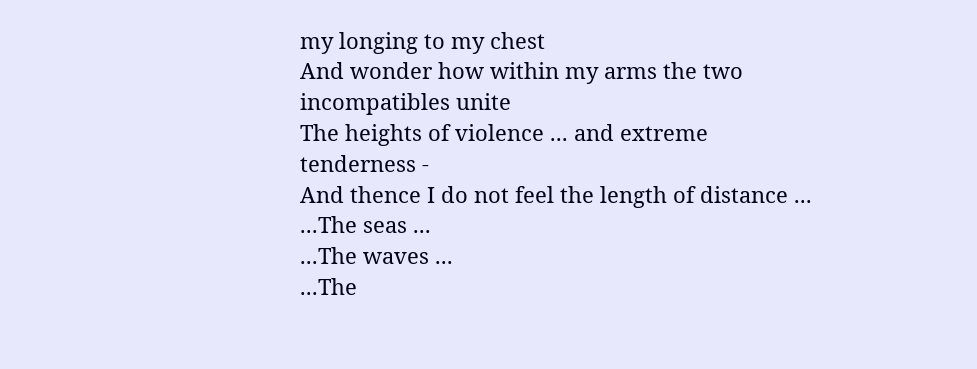my longing to my chest
And wonder how within my arms the two incompatibles unite
The heights of violence ... and extreme tenderness -
And thence I do not feel the length of distance ...
...The seas ...
...The waves ...
...The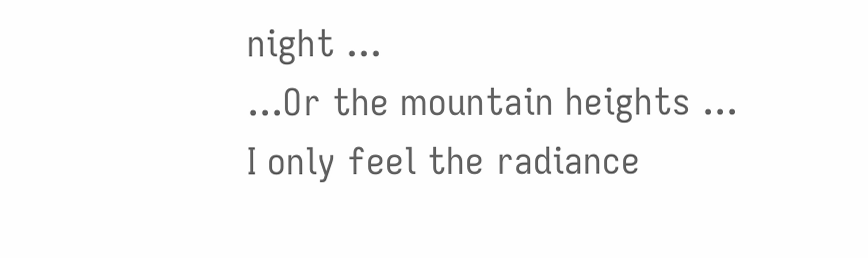night ...
...Or the mountain heights ...
I only feel the radiance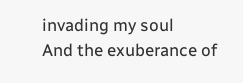invading my soul
And the exuberance of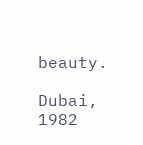beauty.

Dubai, 1982